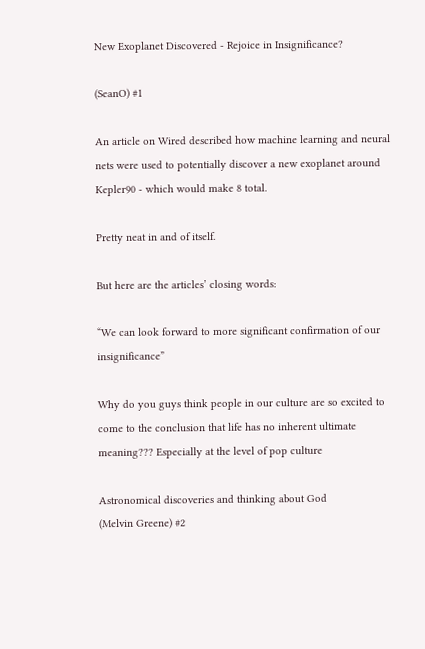New Exoplanet Discovered - Rejoice in Insignificance?

(SeanO) #1

An article on Wired described how machine learning and neural nets were used to potentially discover a new exoplanet around Kepler90 - which would make 8 total.

Pretty neat in and of itself.

But here are the articles’ closing words:

“We can look forward to more significant confirmation of our insignificance”

Why do you guys think people in our culture are so excited to come to the conclusion that life has no inherent ultimate meaning??? Especially at the level of pop culture

Astronomical discoveries and thinking about God
(Melvin Greene) #2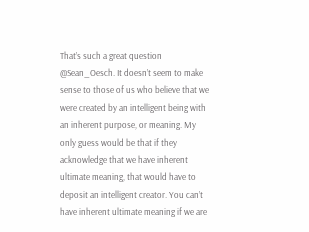That’s such a great question @Sean_Oesch. It doesn’t seem to make sense to those of us who believe that we were created by an intelligent being with an inherent purpose, or meaning. My only guess would be that if they acknowledge that we have inherent ultimate meaning, that would have to deposit an intelligent creator. You can’t have inherent ultimate meaning if we are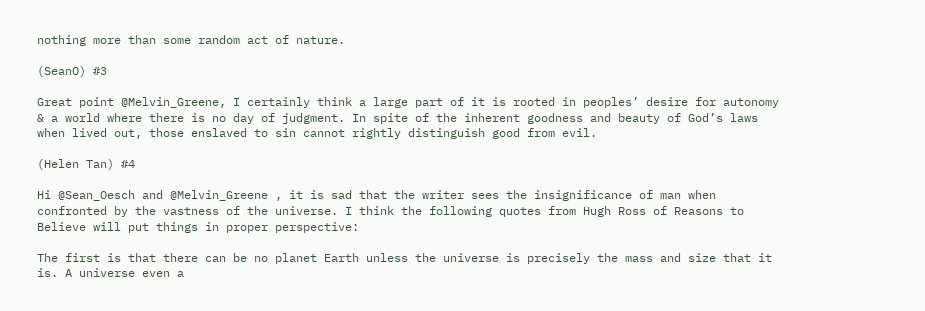nothing more than some random act of nature.

(SeanO) #3

Great point @Melvin_Greene, I certainly think a large part of it is rooted in peoples’ desire for autonomy & a world where there is no day of judgment. In spite of the inherent goodness and beauty of God’s laws when lived out, those enslaved to sin cannot rightly distinguish good from evil.

(Helen Tan) #4

Hi @Sean_Oesch and @Melvin_Greene , it is sad that the writer sees the insignificance of man when confronted by the vastness of the universe. I think the following quotes from Hugh Ross of Reasons to Believe will put things in proper perspective:

The first is that there can be no planet Earth unless the universe is precisely the mass and size that it is. A universe even a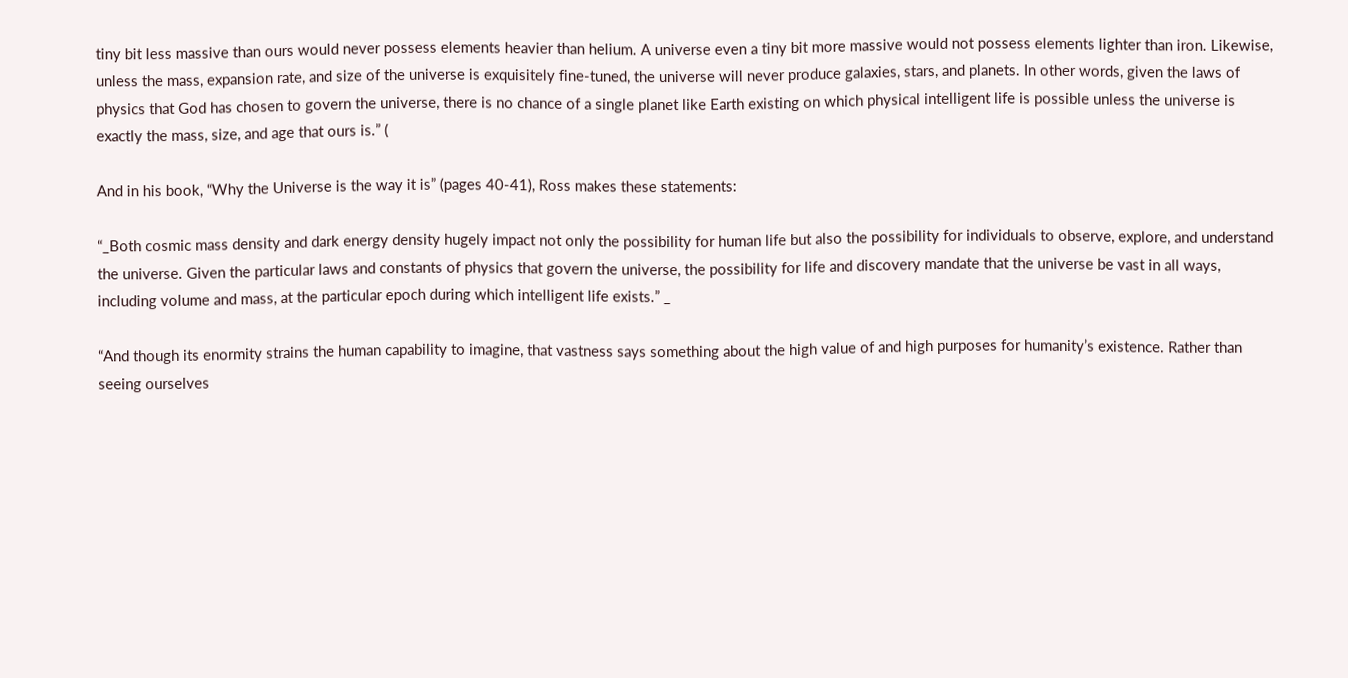tiny bit less massive than ours would never possess elements heavier than helium. A universe even a tiny bit more massive would not possess elements lighter than iron. Likewise, unless the mass, expansion rate, and size of the universe is exquisitely fine-tuned, the universe will never produce galaxies, stars, and planets. In other words, given the laws of physics that God has chosen to govern the universe, there is no chance of a single planet like Earth existing on which physical intelligent life is possible unless the universe is exactly the mass, size, and age that ours is.” (

And in his book, “Why the Universe is the way it is” (pages 40-41), Ross makes these statements:

“_Both cosmic mass density and dark energy density hugely impact not only the possibility for human life but also the possibility for individuals to observe, explore, and understand the universe. Given the particular laws and constants of physics that govern the universe, the possibility for life and discovery mandate that the universe be vast in all ways, including volume and mass, at the particular epoch during which intelligent life exists.” _

“And though its enormity strains the human capability to imagine, that vastness says something about the high value of and high purposes for humanity’s existence. Rather than seeing ourselves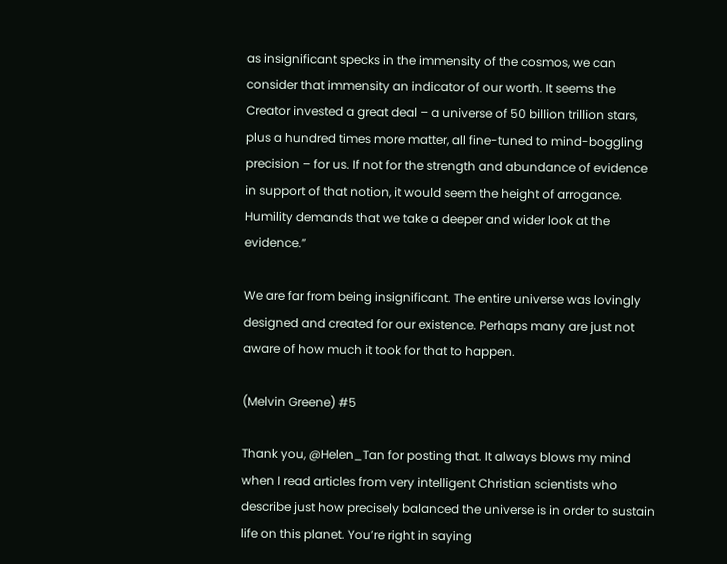as insignificant specks in the immensity of the cosmos, we can consider that immensity an indicator of our worth. It seems the Creator invested a great deal – a universe of 50 billion trillion stars, plus a hundred times more matter, all fine-tuned to mind-boggling precision – for us. If not for the strength and abundance of evidence in support of that notion, it would seem the height of arrogance. Humility demands that we take a deeper and wider look at the evidence.”

We are far from being insignificant. The entire universe was lovingly designed and created for our existence. Perhaps many are just not aware of how much it took for that to happen.

(Melvin Greene) #5

Thank you, @Helen_Tan for posting that. It always blows my mind when I read articles from very intelligent Christian scientists who describe just how precisely balanced the universe is in order to sustain life on this planet. You’re right in saying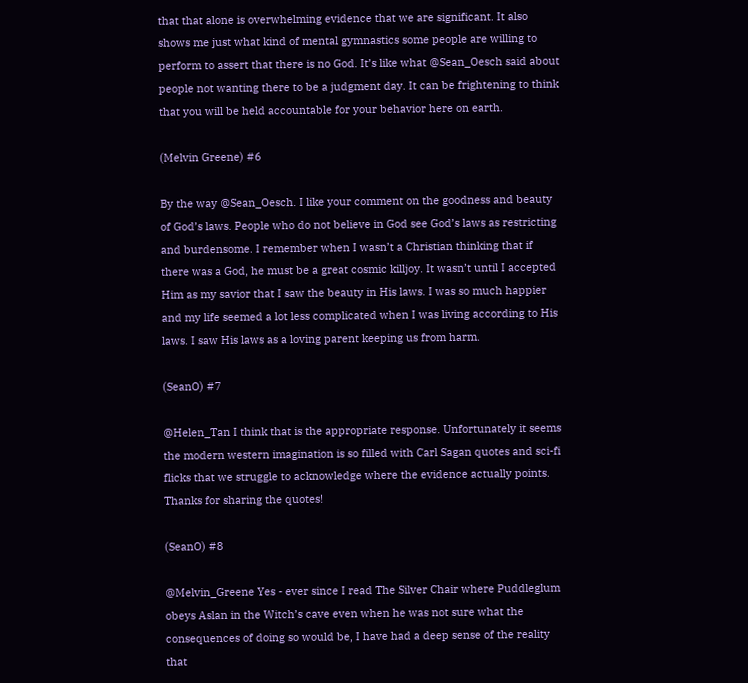that that alone is overwhelming evidence that we are significant. It also shows me just what kind of mental gymnastics some people are willing to perform to assert that there is no God. It’s like what @Sean_Oesch said about people not wanting there to be a judgment day. It can be frightening to think that you will be held accountable for your behavior here on earth.

(Melvin Greene) #6

By the way @Sean_Oesch. I like your comment on the goodness and beauty of God’s laws. People who do not believe in God see God’s laws as restricting and burdensome. I remember when I wasn’t a Christian thinking that if there was a God, he must be a great cosmic killjoy. It wasn’t until I accepted Him as my savior that I saw the beauty in His laws. I was so much happier and my life seemed a lot less complicated when I was living according to His laws. I saw His laws as a loving parent keeping us from harm.

(SeanO) #7

@Helen_Tan I think that is the appropriate response. Unfortunately it seems the modern western imagination is so filled with Carl Sagan quotes and sci-fi flicks that we struggle to acknowledge where the evidence actually points. Thanks for sharing the quotes!

(SeanO) #8

@Melvin_Greene Yes - ever since I read The Silver Chair where Puddleglum obeys Aslan in the Witch’s cave even when he was not sure what the consequences of doing so would be, I have had a deep sense of the reality that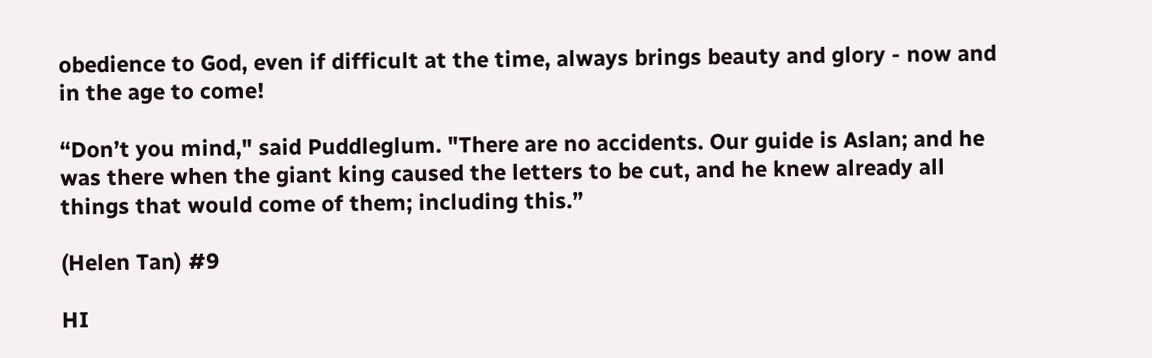obedience to God, even if difficult at the time, always brings beauty and glory - now and in the age to come!

“Don’t you mind," said Puddleglum. "There are no accidents. Our guide is Aslan; and he was there when the giant king caused the letters to be cut, and he knew already all things that would come of them; including this.”

(Helen Tan) #9

HI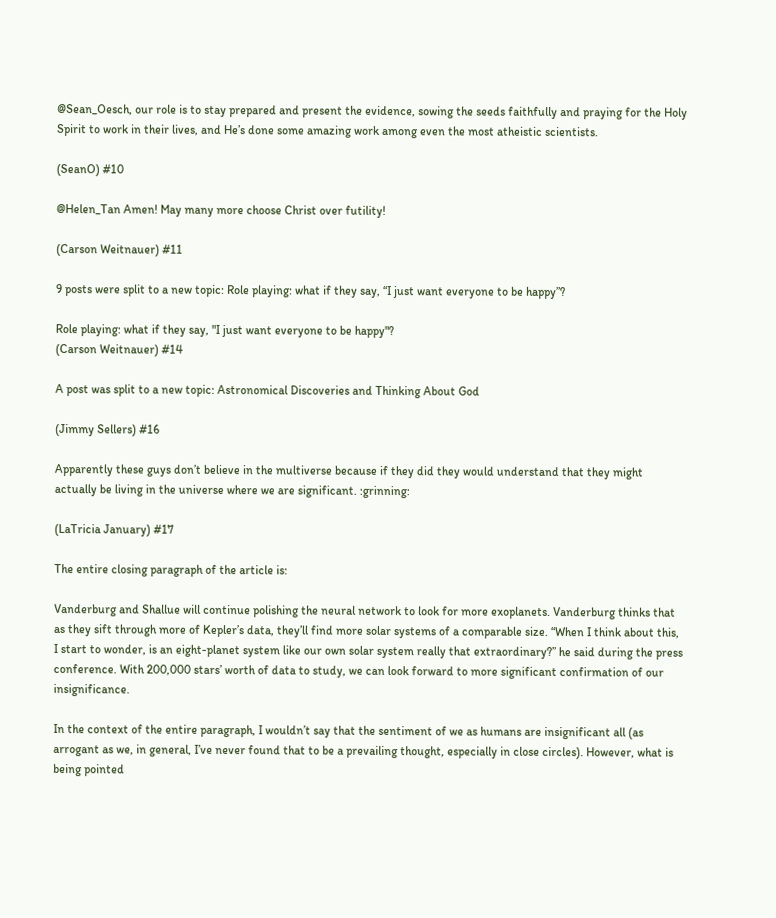@Sean_Oesch, our role is to stay prepared and present the evidence, sowing the seeds faithfully and praying for the Holy Spirit to work in their lives, and He’s done some amazing work among even the most atheistic scientists.

(SeanO) #10

@Helen_Tan Amen! May many more choose Christ over futility!

(Carson Weitnauer) #11

9 posts were split to a new topic: Role playing: what if they say, “I just want everyone to be happy”?

Role playing: what if they say, "I just want everyone to be happy"?
(Carson Weitnauer) #14

A post was split to a new topic: Astronomical Discoveries and Thinking About God

(Jimmy Sellers) #16

Apparently these guys don’t believe in the multiverse because if they did they would understand that they might actually be living in the universe where we are significant. :grinning:

(LaTricia January) #17

The entire closing paragraph of the article is:

Vanderburg and Shallue will continue polishing the neural network to look for more exoplanets. Vanderburg thinks that as they sift through more of Kepler’s data, they’ll find more solar systems of a comparable size. “When I think about this, I start to wonder, is an eight-planet system like our own solar system really that extraordinary?” he said during the press conference. With 200,000 stars’ worth of data to study, we can look forward to more significant confirmation of our insignificance.

In the context of the entire paragraph, I wouldn’t say that the sentiment of we as humans are insignificant all (as arrogant as we, in general, I’ve never found that to be a prevailing thought, especially in close circles). However, what is being pointed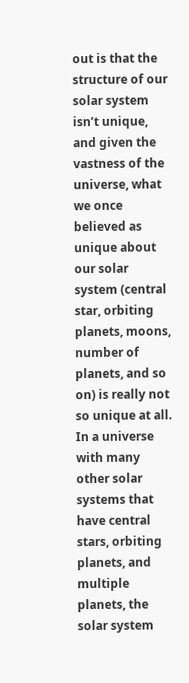out is that the structure of our solar system isn’t unique, and given the vastness of the universe, what we once believed as unique about our solar system (central star, orbiting planets, moons, number of planets, and so on) is really not so unique at all. In a universe with many other solar systems that have central stars, orbiting planets, and multiple planets, the solar system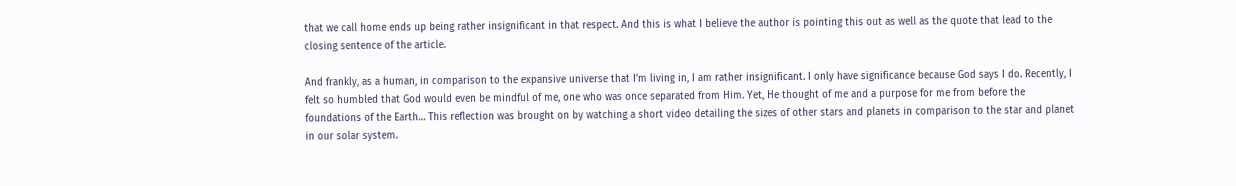that we call home ends up being rather insignificant in that respect. And this is what I believe the author is pointing this out as well as the quote that lead to the closing sentence of the article.

And frankly, as a human, in comparison to the expansive universe that I’m living in, I am rather insignificant. I only have significance because God says I do. Recently, I felt so humbled that God would even be mindful of me, one who was once separated from Him. Yet, He thought of me and a purpose for me from before the foundations of the Earth… This reflection was brought on by watching a short video detailing the sizes of other stars and planets in comparison to the star and planet in our solar system.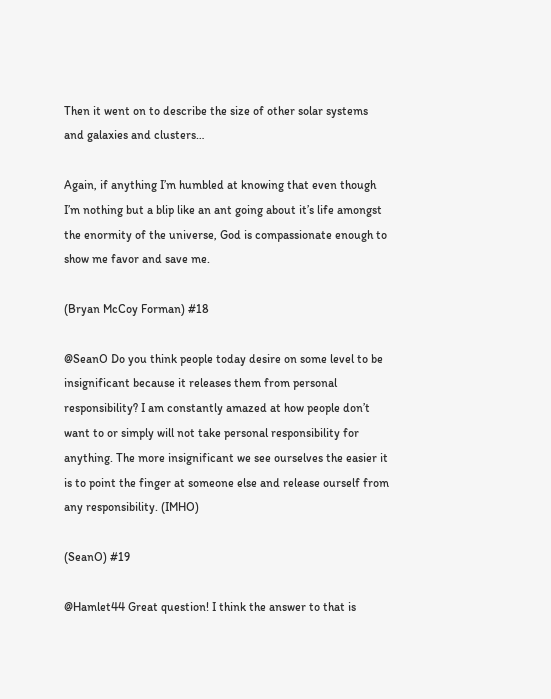Then it went on to describe the size of other solar systems and galaxies and clusters…

Again, if anything I’m humbled at knowing that even though I’m nothing but a blip like an ant going about it’s life amongst the enormity of the universe, God is compassionate enough to show me favor and save me.

(Bryan McCoy Forman) #18

@SeanO Do you think people today desire on some level to be insignificant because it releases them from personal responsibility? I am constantly amazed at how people don’t want to or simply will not take personal responsibility for anything. The more insignificant we see ourselves the easier it is to point the finger at someone else and release ourself from any responsibility. (IMHO)

(SeanO) #19

@Hamlet44 Great question! I think the answer to that is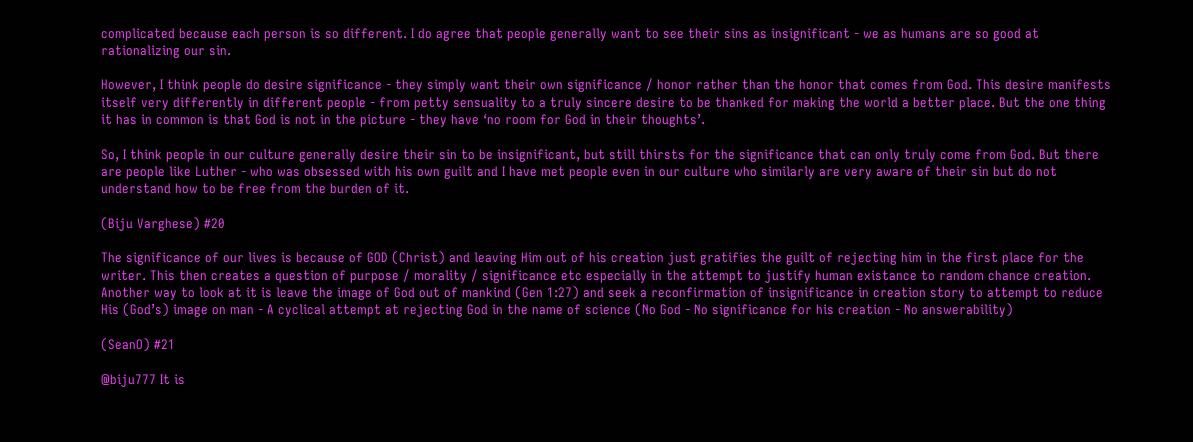complicated because each person is so different. I do agree that people generally want to see their sins as insignificant - we as humans are so good at rationalizing our sin.

However, I think people do desire significance - they simply want their own significance / honor rather than the honor that comes from God. This desire manifests itself very differently in different people - from petty sensuality to a truly sincere desire to be thanked for making the world a better place. But the one thing it has in common is that God is not in the picture - they have ‘no room for God in their thoughts’.

So, I think people in our culture generally desire their sin to be insignificant, but still thirsts for the significance that can only truly come from God. But there are people like Luther - who was obsessed with his own guilt and I have met people even in our culture who similarly are very aware of their sin but do not understand how to be free from the burden of it.

(Biju Varghese) #20

The significance of our lives is because of GOD (Christ) and leaving Him out of his creation just gratifies the guilt of rejecting him in the first place for the writer. This then creates a question of purpose / morality / significance etc especially in the attempt to justify human existance to random chance creation. Another way to look at it is leave the image of God out of mankind (Gen 1:27) and seek a reconfirmation of insignificance in creation story to attempt to reduce His (God’s) image on man - A cyclical attempt at rejecting God in the name of science (No God - No significance for his creation - No answerability)

(SeanO) #21

@biju777 It is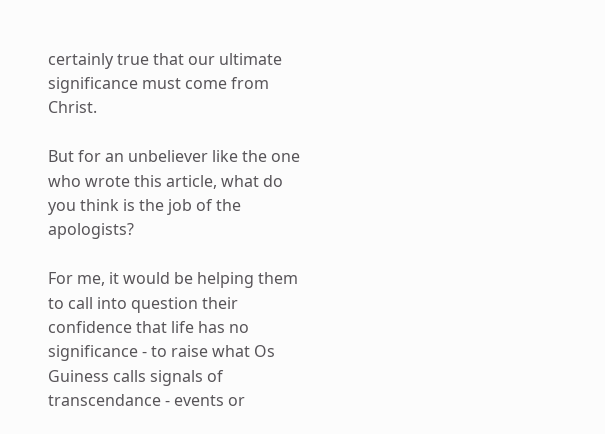certainly true that our ultimate significance must come from Christ.

But for an unbeliever like the one who wrote this article, what do you think is the job of the apologists?

For me, it would be helping them to call into question their confidence that life has no significance - to raise what Os Guiness calls signals of transcendance - events or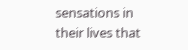sensations in their lives that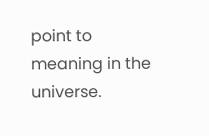point to meaning in the universe.